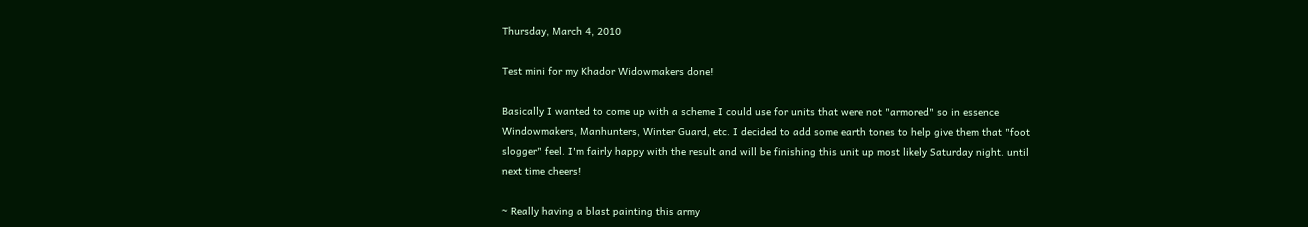Thursday, March 4, 2010

Test mini for my Khador Widowmakers done!

Basically I wanted to come up with a scheme I could use for units that were not "armored" so in essence Windowmakers, Manhunters, Winter Guard, etc. I decided to add some earth tones to help give them that "foot slogger" feel. I'm fairly happy with the result and will be finishing this unit up most likely Saturday night. until next time cheers!

~ Really having a blast painting this army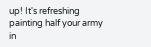up! It's refreshing painting half your army in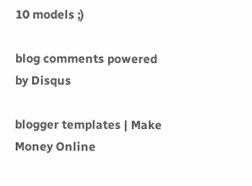10 models ;)

blog comments powered by Disqus

blogger templates | Make Money Online